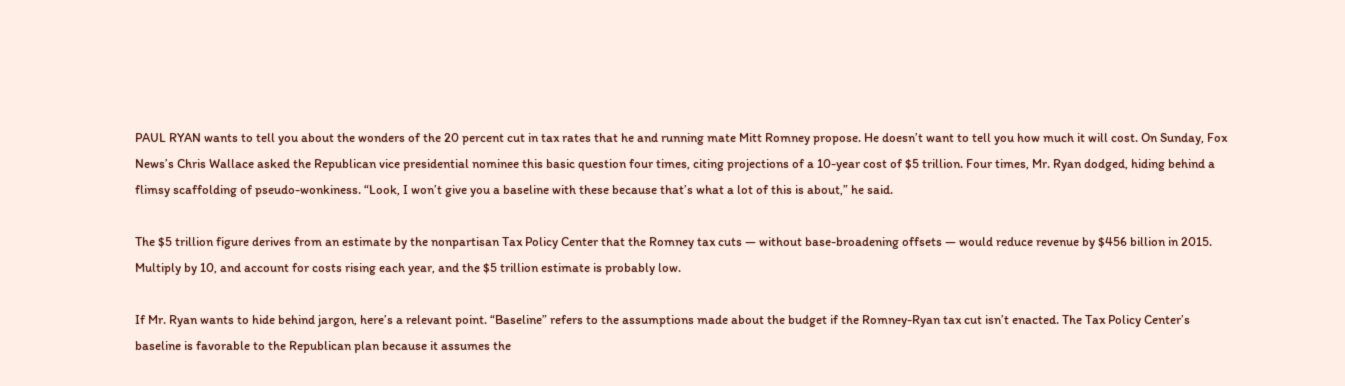PAUL RYAN wants to tell you about the wonders of the 20 percent cut in tax rates that he and running mate Mitt Romney propose. He doesn’t want to tell you how much it will cost. On Sunday, Fox News’s Chris Wallace asked the Republican vice presidential nominee this basic question four times, citing projections of a 10-year cost of $5 trillion. Four times, Mr. Ryan dodged, hiding behind a flimsy scaffolding of pseudo-wonkiness. “Look, I won’t give you a baseline with these because that’s what a lot of this is about,” he said.

The $5 trillion figure derives from an estimate by the nonpartisan Tax Policy Center that the Romney tax cuts — without base-broadening offsets — would reduce revenue by $456 billion in 2015. Multiply by 10, and account for costs rising each year, and the $5 trillion estimate is probably low.

If Mr. Ryan wants to hide behind jargon, here’s a relevant point. “Baseline” refers to the assumptions made about the budget if the Romney-Ryan tax cut isn’t enacted. The Tax Policy Center’s baseline is favorable to the Republican plan because it assumes the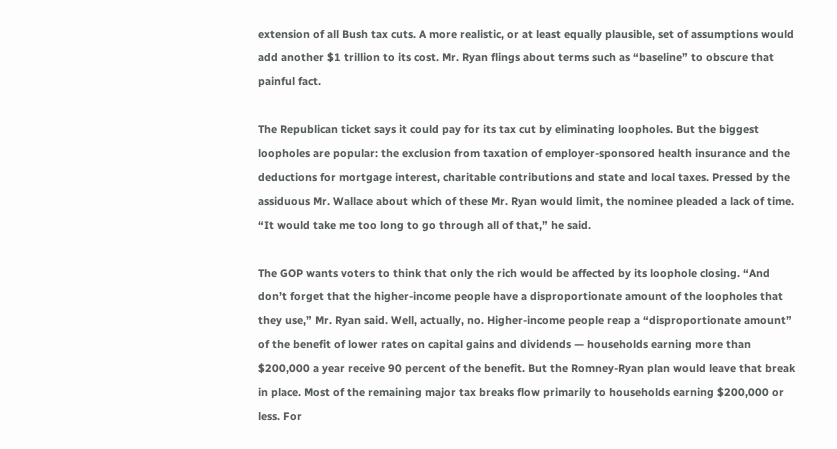extension of all Bush tax cuts. A more realistic, or at least equally plausible, set of assumptions would add another $1 trillion to its cost. Mr. Ryan flings about terms such as “baseline” to obscure that painful fact.

The Republican ticket says it could pay for its tax cut by eliminating loopholes. But the biggest loopholes are popular: the exclusion from taxation of employer-sponsored health insurance and the deductions for mortgage interest, charitable contributions and state and local taxes. Pressed by the assiduous Mr. Wallace about which of these Mr. Ryan would limit, the nominee pleaded a lack of time. “It would take me too long to go through all of that,” he said.

The GOP wants voters to think that only the rich would be affected by its loophole closing. “And don’t forget that the higher-income people have a disproportionate amount of the loopholes that they use,” Mr. Ryan said. Well, actually, no. Higher-income people reap a “disproportionate amount” of the benefit of lower rates on capital gains and dividends — households earning more than $200,000 a year receive 90 percent of the benefit. But the Romney-Ryan plan would leave that break in place. Most of the remaining major tax breaks flow primarily to households earning $200,000 or less. For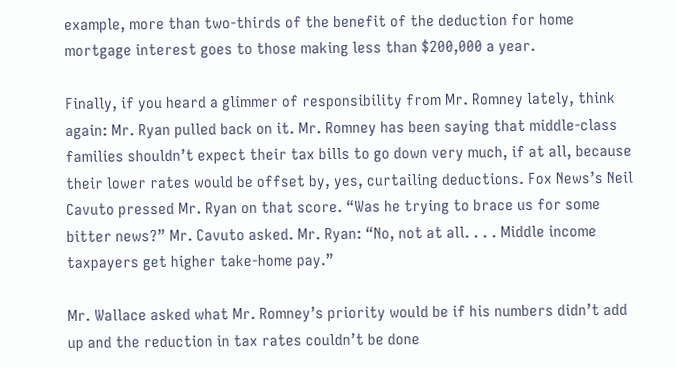example, more than two-thirds of the benefit of the deduction for home mortgage interest goes to those making less than $200,000 a year.

Finally, if you heard a glimmer of responsibility from Mr. Romney lately, think again: Mr. Ryan pulled back on it. Mr. Romney has been saying that middle-class families shouldn’t expect their tax bills to go down very much, if at all, because their lower rates would be offset by, yes, curtailing deductions. Fox News’s Neil Cavuto pressed Mr. Ryan on that score. “Was he trying to brace us for some bitter news?” Mr. Cavuto asked. Mr. Ryan: “No, not at all. . . . Middle income taxpayers get higher take-home pay.”

Mr. Wallace asked what Mr. Romney’s priority would be if his numbers didn’t add up and the reduction in tax rates couldn’t be done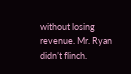without losing revenue. Mr. Ryan didn’t flinch.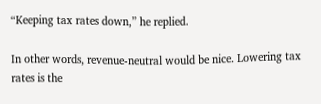“Keeping tax rates down,” he replied.

In other words, revenue-neutral would be nice. Lowering tax rates is the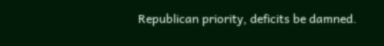Republican priority, deficits be damned.